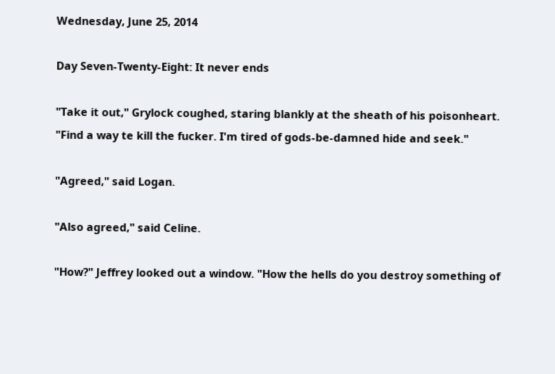Wednesday, June 25, 2014

Day Seven-Twenty-Eight: It never ends

"Take it out," Grylock coughed, staring blankly at the sheath of his poisonheart. "Find a way te kill the fucker. I'm tired of gods-be-damned hide and seek."

"Agreed," said Logan.

"Also agreed," said Celine.

"How?" Jeffrey looked out a window. "How the hells do you destroy something of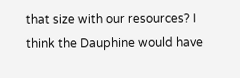that size with our resources? I think the Dauphine would have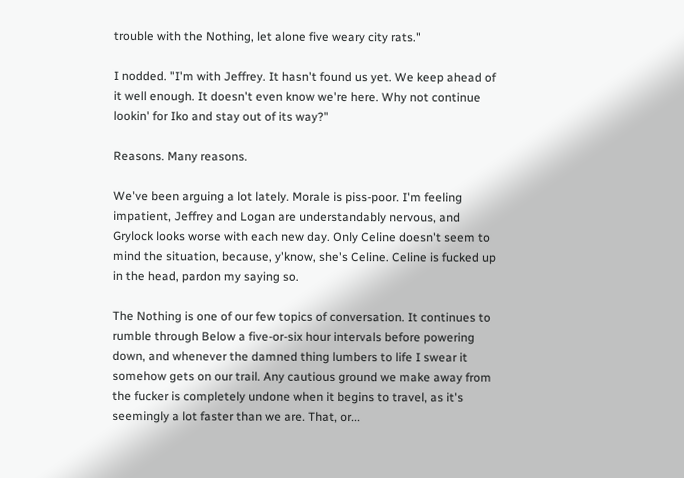trouble with the Nothing, let alone five weary city rats."

I nodded. "I'm with Jeffrey. It hasn't found us yet. We keep ahead of it well enough. It doesn't even know we're here. Why not continue lookin' for Iko and stay out of its way?"

Reasons. Many reasons.

We've been arguing a lot lately. Morale is piss-poor. I'm feeling impatient, Jeffrey and Logan are understandably nervous, and Grylock looks worse with each new day. Only Celine doesn't seem to mind the situation, because, y'know, she's Celine. Celine is fucked up in the head, pardon my saying so.

The Nothing is one of our few topics of conversation. It continues to rumble through Below a five-or-six hour intervals before powering down, and whenever the damned thing lumbers to life I swear it somehow gets on our trail. Any cautious ground we make away from the fucker is completely undone when it begins to travel, as it's seemingly a lot faster than we are. That, or...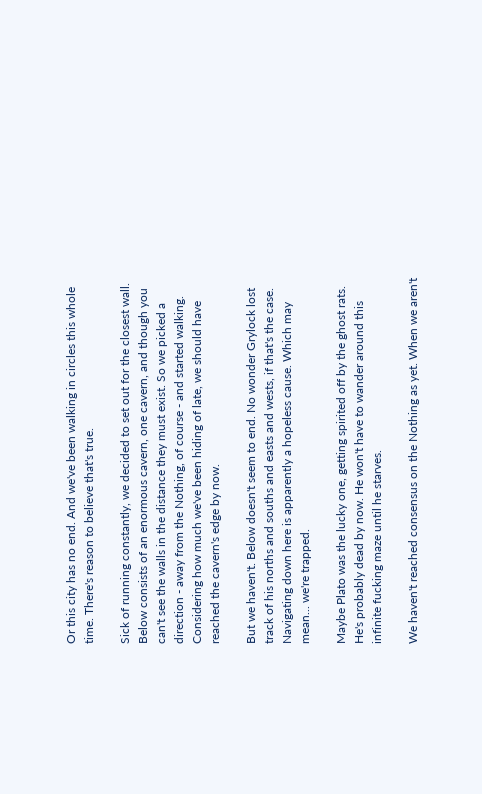Or this city has no end. And we've been walking in circles this whole time. There's reason to believe that's true.

Sick of running constantly, we decided to set out for the closest wall. Below consists of an enormous cavern, one cavern, and though you can't see the walls in the distance they must exist. So we picked a direction - away from the Nothing, of course - and started walking. Considering how much we've been hiding of late, we should have reached the cavern's edge by now.

But we haven't. Below doesn't seem to end. No wonder Grylock lost track of his norths and souths and easts and wests, if that's the case. Navigating down here is apparently a hopeless cause. Which may mean... we're trapped.

Maybe Plato was the lucky one, getting spirited off by the ghost rats. He's probably dead by now. He won't have to wander around this infinite fucking maze until he starves.

We haven't reached consensus on the Nothing as yet. When we aren't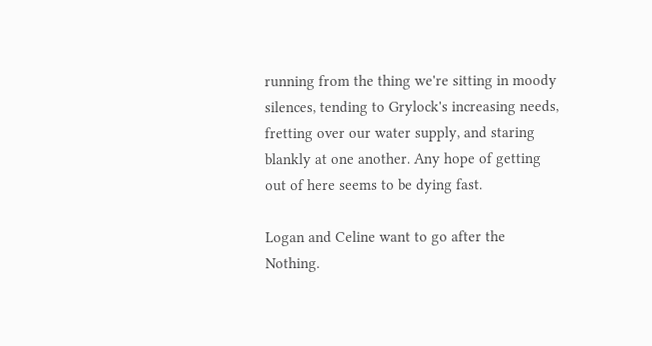running from the thing we're sitting in moody silences, tending to Grylock's increasing needs, fretting over our water supply, and staring blankly at one another. Any hope of getting out of here seems to be dying fast.

Logan and Celine want to go after the Nothing.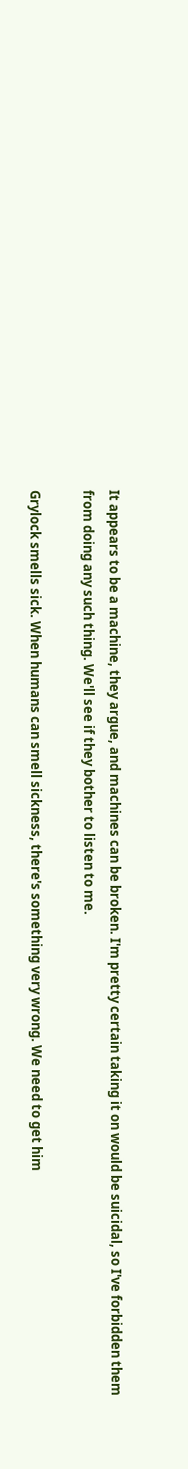It appears to be a machine, they argue, and machines can be broken. I'm pretty certain taking it on would be suicidal, so I've forbidden them from doing any such thing. We'll see if they bother to listen to me.

Grylock smells sick. When humans can smell sickness, there's something very wrong. We need to get him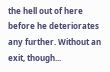the hell out of here before he deteriorates any further. Without an exit, though...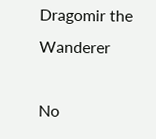Dragomir the Wanderer

No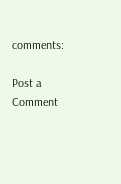comments:

Post a Comment